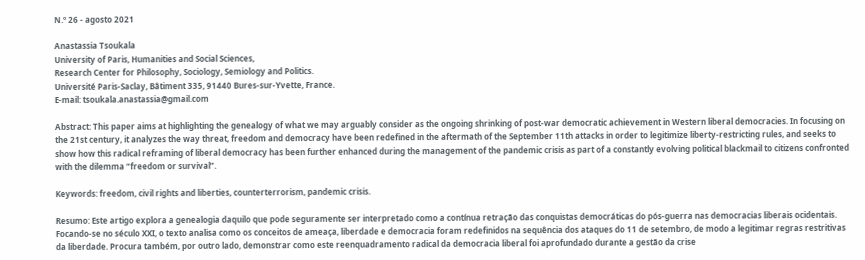N.º 26 - agosto 2021

Anastassia Tsoukala
University of Paris, Humanities and Social Sciences,
Research Center for Philosophy, Sociology, Semiology and Politics.
Université Paris-Saclay, Bâtiment 335, 91440 Bures-sur-Yvette, France.
E-mail: tsoukala.anastassia@gmail.com

Abstract: This paper aims at highlighting the genealogy of what we may arguably consider as the ongoing shrinking of post-war democratic achievement in Western liberal democracies. In focusing on the 21st century, it analyzes the way threat, freedom and democracy have been redefined in the aftermath of the September 11th attacks in order to legitimize liberty-restricting rules, and seeks to show how this radical reframing of liberal democracy has been further enhanced during the management of the pandemic crisis as part of a constantly evolving political blackmail to citizens confronted with the dilemma “freedom or survival”.

Keywords: freedom, civil rights and liberties, counterterrorism, pandemic crisis.

Resumo: Este artigo explora a genealogia daquilo que pode seguramente ser interpretado como a contínua retração das conquistas democráticas do pós-guerra nas democracias liberais ocidentais. Focando-se no século XXI, o texto analisa como os conceitos de ameaça, liberdade e democracia foram redefinidos na sequência dos ataques do 11 de setembro, de modo a legitimar regras restritivas da liberdade. Procura também, por outro lado, demonstrar como este reenquadramento radical da democracia liberal foi aprofundado durante a gestão da crise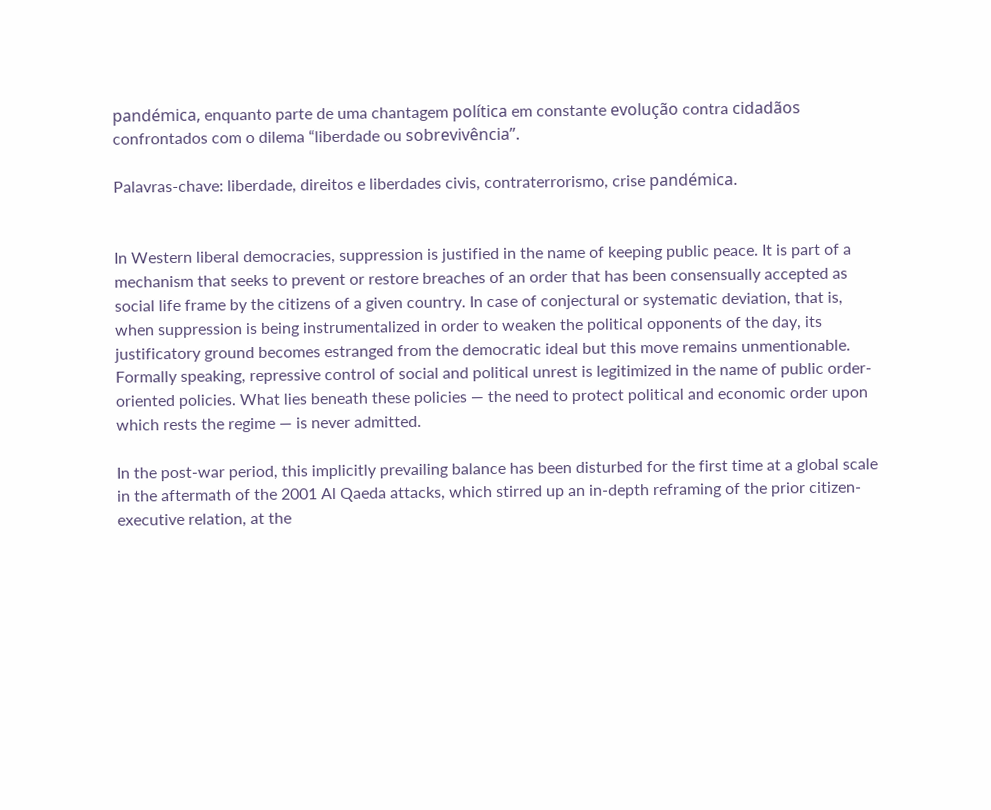pandémica, enquanto parte de uma chantagem política em constante evolução contra cidadãos confrontados com o dilema “liberdade ou sobrevivência”.

Palavras-chave: liberdade, direitos e liberdades civis, contraterrorismo, crise pandémica.


In Western liberal democracies, suppression is justified in the name of keeping public peace. It is part of a mechanism that seeks to prevent or restore breaches of an order that has been consensually accepted as social life frame by the citizens of a given country. In case of conjectural or systematic deviation, that is, when suppression is being instrumentalized in order to weaken the political opponents of the day, its justificatory ground becomes estranged from the democratic ideal but this move remains unmentionable. Formally speaking, repressive control of social and political unrest is legitimized in the name of public order-oriented policies. What lies beneath these policies — the need to protect political and economic order upon which rests the regime — is never admitted.

In the post-war period, this implicitly prevailing balance has been disturbed for the first time at a global scale in the aftermath of the 2001 Al Qaeda attacks, which stirred up an in-depth reframing of the prior citizen-executive relation, at the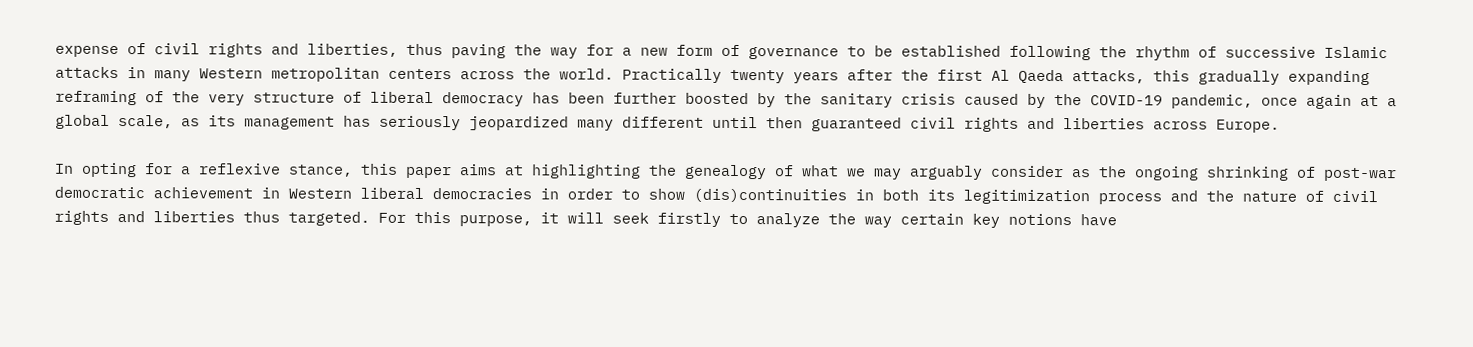expense of civil rights and liberties, thus paving the way for a new form of governance to be established following the rhythm of successive Islamic attacks in many Western metropolitan centers across the world. Practically twenty years after the first Al Qaeda attacks, this gradually expanding reframing of the very structure of liberal democracy has been further boosted by the sanitary crisis caused by the COVID-19 pandemic, once again at a global scale, as its management has seriously jeopardized many different until then guaranteed civil rights and liberties across Europe.

In opting for a reflexive stance, this paper aims at highlighting the genealogy of what we may arguably consider as the ongoing shrinking of post-war democratic achievement in Western liberal democracies in order to show (dis)continuities in both its legitimization process and the nature of civil rights and liberties thus targeted. For this purpose, it will seek firstly to analyze the way certain key notions have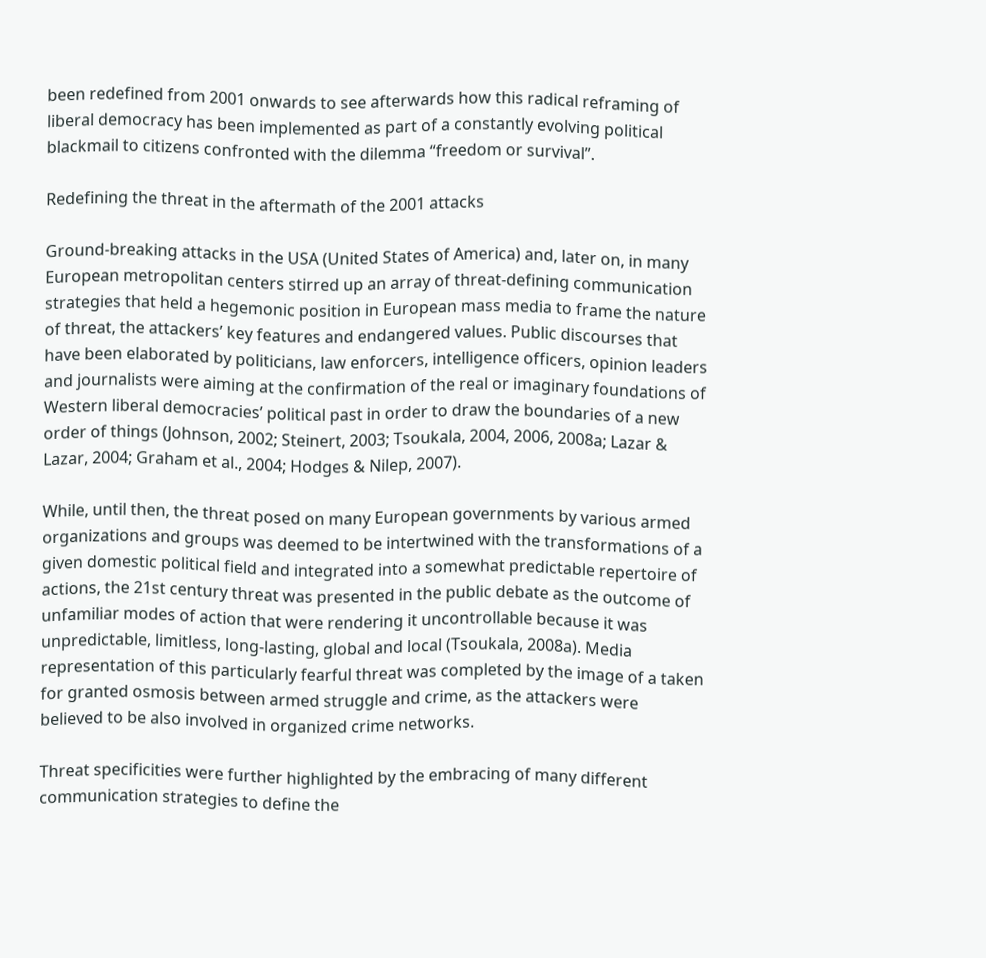been redefined from 2001 onwards to see afterwards how this radical reframing of liberal democracy has been implemented as part of a constantly evolving political blackmail to citizens confronted with the dilemma “freedom or survival”.

Redefining the threat in the aftermath of the 2001 attacks

Ground-breaking attacks in the USA (United States of America) and, later on, in many European metropolitan centers stirred up an array of threat-defining communication strategies that held a hegemonic position in European mass media to frame the nature of threat, the attackers’ key features and endangered values. Public discourses that have been elaborated by politicians, law enforcers, intelligence officers, opinion leaders and journalists were aiming at the confirmation of the real or imaginary foundations of Western liberal democracies’ political past in order to draw the boundaries of a new order of things (Johnson, 2002; Steinert, 2003; Tsoukala, 2004, 2006, 2008a; Lazar & Lazar, 2004; Graham et al., 2004; Hodges & Nilep, 2007).

While, until then, the threat posed on many European governments by various armed organizations and groups was deemed to be intertwined with the transformations of a given domestic political field and integrated into a somewhat predictable repertoire of actions, the 21st century threat was presented in the public debate as the outcome of unfamiliar modes of action that were rendering it uncontrollable because it was unpredictable, limitless, long-lasting, global and local (Tsoukala, 2008a). Media representation of this particularly fearful threat was completed by the image of a taken for granted osmosis between armed struggle and crime, as the attackers were believed to be also involved in organized crime networks.

Threat specificities were further highlighted by the embracing of many different communication strategies to define the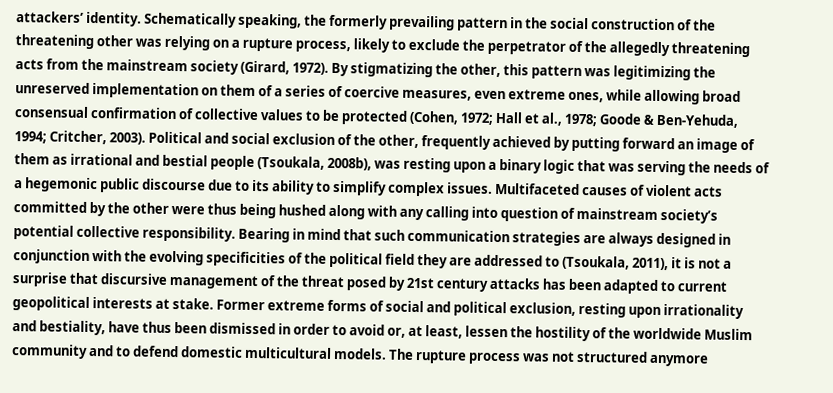attackers’ identity. Schematically speaking, the formerly prevailing pattern in the social construction of the threatening other was relying on a rupture process, likely to exclude the perpetrator of the allegedly threatening acts from the mainstream society (Girard, 1972). By stigmatizing the other, this pattern was legitimizing the unreserved implementation on them of a series of coercive measures, even extreme ones, while allowing broad consensual confirmation of collective values to be protected (Cohen, 1972; Hall et al., 1978; Goode & Ben-Yehuda, 1994; Critcher, 2003). Political and social exclusion of the other, frequently achieved by putting forward an image of them as irrational and bestial people (Tsoukala, 2008b), was resting upon a binary logic that was serving the needs of a hegemonic public discourse due to its ability to simplify complex issues. Multifaceted causes of violent acts committed by the other were thus being hushed along with any calling into question of mainstream society’s potential collective responsibility. Bearing in mind that such communication strategies are always designed in conjunction with the evolving specificities of the political field they are addressed to (Tsoukala, 2011), it is not a surprise that discursive management of the threat posed by 21st century attacks has been adapted to current geopolitical interests at stake. Former extreme forms of social and political exclusion, resting upon irrationality and bestiality, have thus been dismissed in order to avoid or, at least, lessen the hostility of the worldwide Muslim community and to defend domestic multicultural models. The rupture process was not structured anymore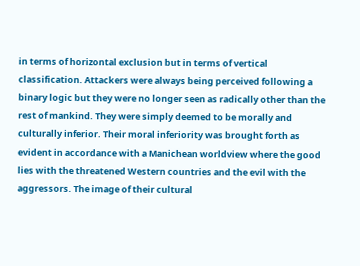in terms of horizontal exclusion but in terms of vertical classification. Attackers were always being perceived following a binary logic but they were no longer seen as radically other than the rest of mankind. They were simply deemed to be morally and culturally inferior. Their moral inferiority was brought forth as evident in accordance with a Manichean worldview where the good lies with the threatened Western countries and the evil with the aggressors. The image of their cultural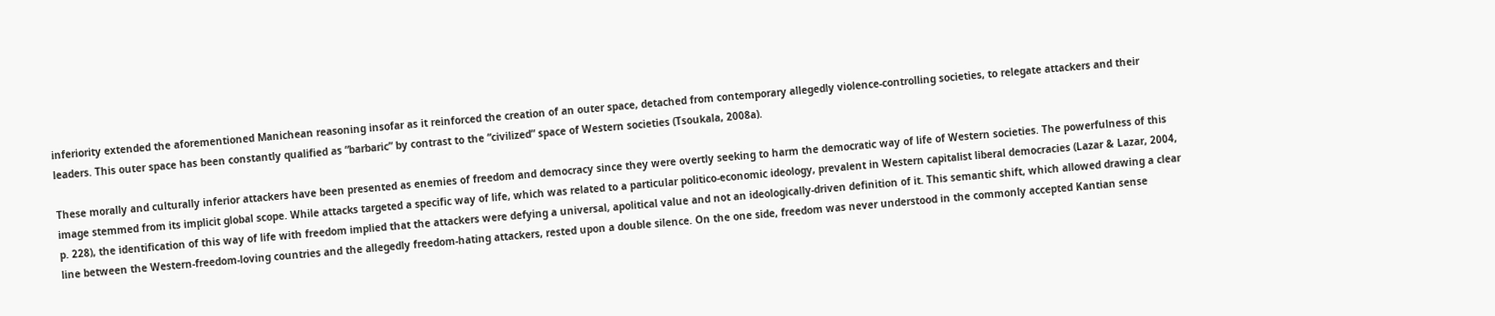inferiority extended the aforementioned Manichean reasoning insofar as it reinforced the creation of an outer space, detached from contemporary allegedly violence-controlling societies, to relegate attackers and their leaders. This outer space has been constantly qualified as “barbaric” by contrast to the “civilized” space of Western societies (Tsoukala, 2008a).

These morally and culturally inferior attackers have been presented as enemies of freedom and democracy since they were overtly seeking to harm the democratic way of life of Western societies. The powerfulness of this image stemmed from its implicit global scope. While attacks targeted a specific way of life, which was related to a particular politico-economic ideology, prevalent in Western capitalist liberal democracies (Lazar & Lazar, 2004, p. 228), the identification of this way of life with freedom implied that the attackers were defying a universal, apolitical value and not an ideologically-driven definition of it. This semantic shift, which allowed drawing a clear line between the Western-freedom-loving countries and the allegedly freedom-hating attackers, rested upon a double silence. On the one side, freedom was never understood in the commonly accepted Kantian sense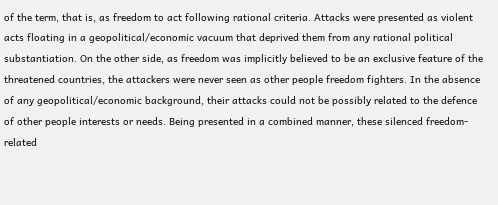of the term, that is, as freedom to act following rational criteria. Attacks were presented as violent acts floating in a geopolitical/economic vacuum that deprived them from any rational political substantiation. On the other side, as freedom was implicitly believed to be an exclusive feature of the threatened countries, the attackers were never seen as other people freedom fighters. In the absence of any geopolitical/economic background, their attacks could not be possibly related to the defence of other people interests or needs. Being presented in a combined manner, these silenced freedom-related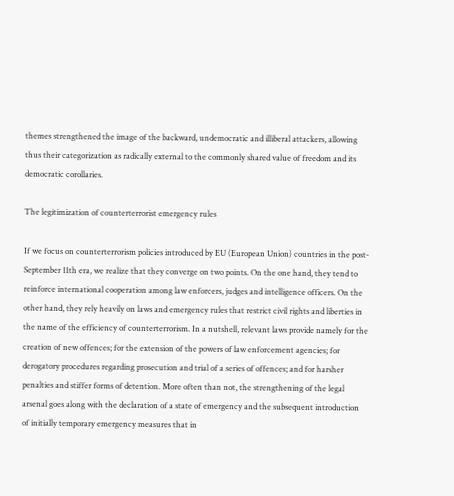themes strengthened the image of the backward, undemocratic and illiberal attackers, allowing thus their categorization as radically external to the commonly shared value of freedom and its democratic corollaries.

The legitimization of counterterrorist emergency rules

If we focus on counterterrorism policies introduced by EU (European Union) countries in the post-September 11th era, we realize that they converge on two points. On the one hand, they tend to reinforce international cooperation among law enforcers, judges and intelligence officers. On the other hand, they rely heavily on laws and emergency rules that restrict civil rights and liberties in the name of the efficiency of counterterrorism. In a nutshell, relevant laws provide namely for the creation of new offences; for the extension of the powers of law enforcement agencies; for derogatory procedures regarding prosecution and trial of a series of offences; and for harsher penalties and stiffer forms of detention. More often than not, the strengthening of the legal arsenal goes along with the declaration of a state of emergency and the subsequent introduction of initially temporary emergency measures that in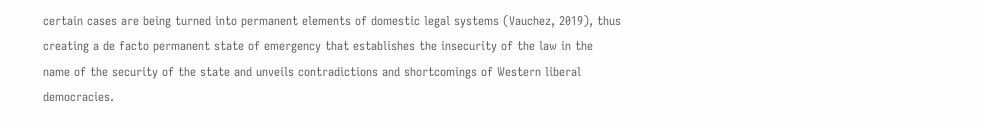certain cases are being turned into permanent elements of domestic legal systems (Vauchez, 2019), thus creating a de facto permanent state of emergency that establishes the insecurity of the law in the name of the security of the state and unveils contradictions and shortcomings of Western liberal democracies.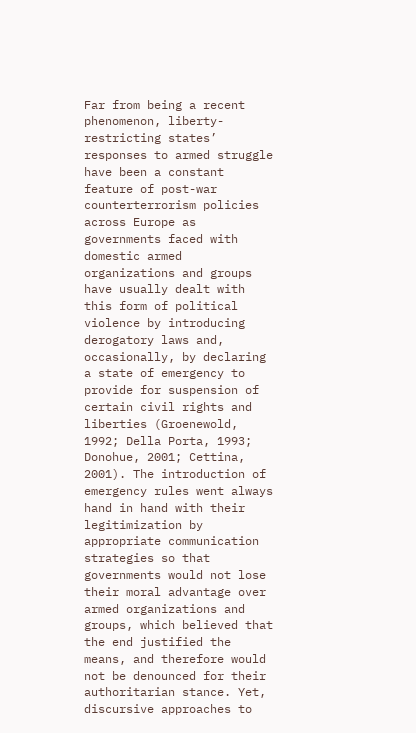Far from being a recent phenomenon, liberty-restricting states’ responses to armed struggle have been a constant feature of post-war counterterrorism policies across Europe as governments faced with domestic armed organizations and groups have usually dealt with this form of political violence by introducing derogatory laws and, occasionally, by declaring a state of emergency to provide for suspension of certain civil rights and liberties (Groenewold, 1992; Della Porta, 1993; Donohue, 2001; Cettina, 2001). The introduction of emergency rules went always hand in hand with their legitimization by appropriate communication strategies so that governments would not lose their moral advantage over armed organizations and groups, which believed that the end justified the means, and therefore would not be denounced for their authoritarian stance. Yet, discursive approaches to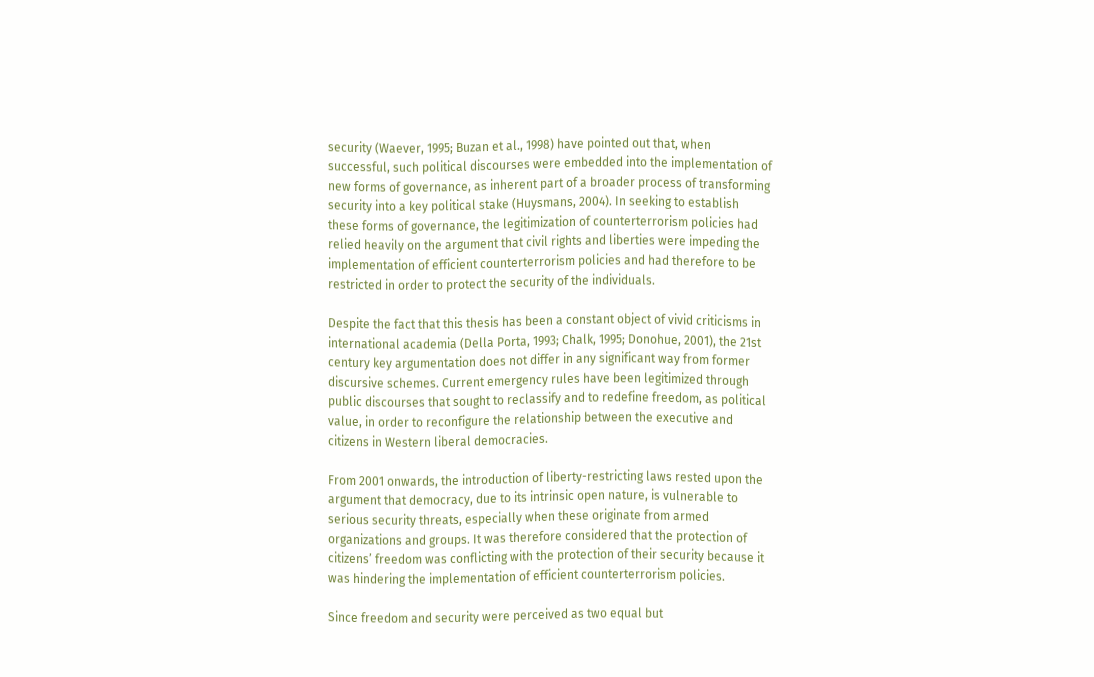security (Waever, 1995; Buzan et al., 1998) have pointed out that, when successful, such political discourses were embedded into the implementation of new forms of governance, as inherent part of a broader process of transforming security into a key political stake (Huysmans, 2004). In seeking to establish these forms of governance, the legitimization of counterterrorism policies had relied heavily on the argument that civil rights and liberties were impeding the implementation of efficient counterterrorism policies and had therefore to be restricted in order to protect the security of the individuals.

Despite the fact that this thesis has been a constant object of vivid criticisms in international academia (Della Porta, 1993; Chalk, 1995; Donohue, 2001), the 21st century key argumentation does not differ in any significant way from former discursive schemes. Current emergency rules have been legitimized through public discourses that sought to reclassify and to redefine freedom, as political value, in order to reconfigure the relationship between the executive and citizens in Western liberal democracies.

From 2001 onwards, the introduction of liberty-restricting laws rested upon the argument that democracy, due to its intrinsic open nature, is vulnerable to serious security threats, especially when these originate from armed organizations and groups. It was therefore considered that the protection of citizens’ freedom was conflicting with the protection of their security because it was hindering the implementation of efficient counterterrorism policies.

Since freedom and security were perceived as two equal but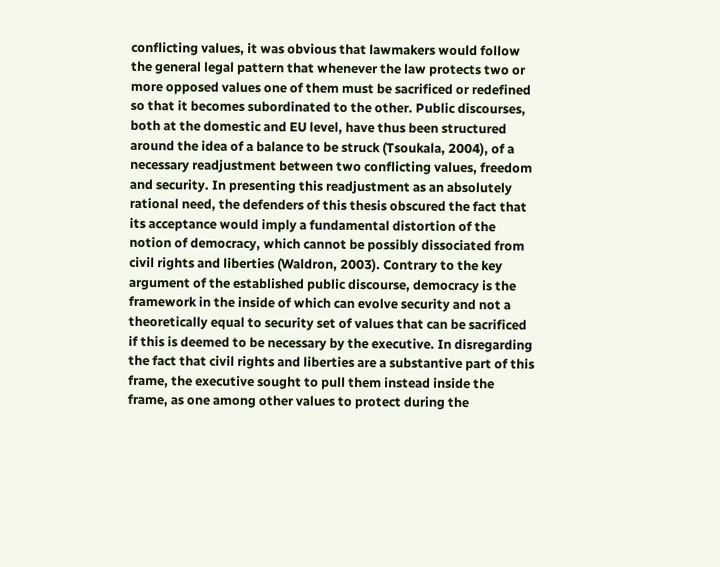conflicting values, it was obvious that lawmakers would follow the general legal pattern that whenever the law protects two or more opposed values one of them must be sacrificed or redefined so that it becomes subordinated to the other. Public discourses, both at the domestic and EU level, have thus been structured around the idea of a balance to be struck (Tsoukala, 2004), of a necessary readjustment between two conflicting values, freedom and security. In presenting this readjustment as an absolutely rational need, the defenders of this thesis obscured the fact that its acceptance would imply a fundamental distortion of the notion of democracy, which cannot be possibly dissociated from civil rights and liberties (Waldron, 2003). Contrary to the key argument of the established public discourse, democracy is the framework in the inside of which can evolve security and not a theoretically equal to security set of values that can be sacrificed if this is deemed to be necessary by the executive. In disregarding the fact that civil rights and liberties are a substantive part of this frame, the executive sought to pull them instead inside the frame, as one among other values to protect during the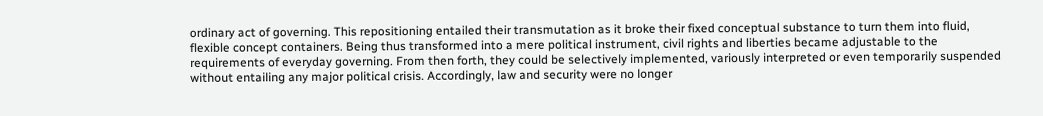ordinary act of governing. This repositioning entailed their transmutation as it broke their fixed conceptual substance to turn them into fluid, flexible concept containers. Being thus transformed into a mere political instrument, civil rights and liberties became adjustable to the requirements of everyday governing. From then forth, they could be selectively implemented, variously interpreted or even temporarily suspended without entailing any major political crisis. Accordingly, law and security were no longer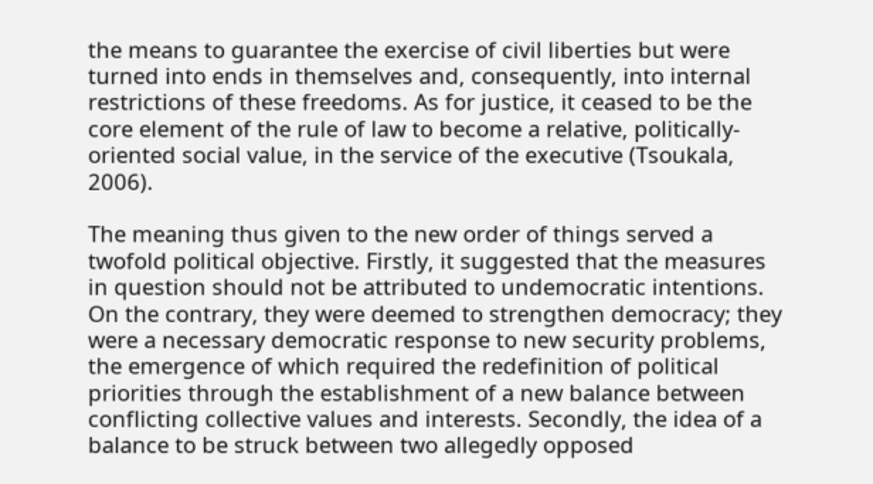the means to guarantee the exercise of civil liberties but were turned into ends in themselves and, consequently, into internal restrictions of these freedoms. As for justice, it ceased to be the core element of the rule of law to become a relative, politically-oriented social value, in the service of the executive (Tsoukala, 2006).

The meaning thus given to the new order of things served a twofold political objective. Firstly, it suggested that the measures in question should not be attributed to undemocratic intentions. On the contrary, they were deemed to strengthen democracy; they were a necessary democratic response to new security problems, the emergence of which required the redefinition of political priorities through the establishment of a new balance between conflicting collective values and interests. Secondly, the idea of a balance to be struck between two allegedly opposed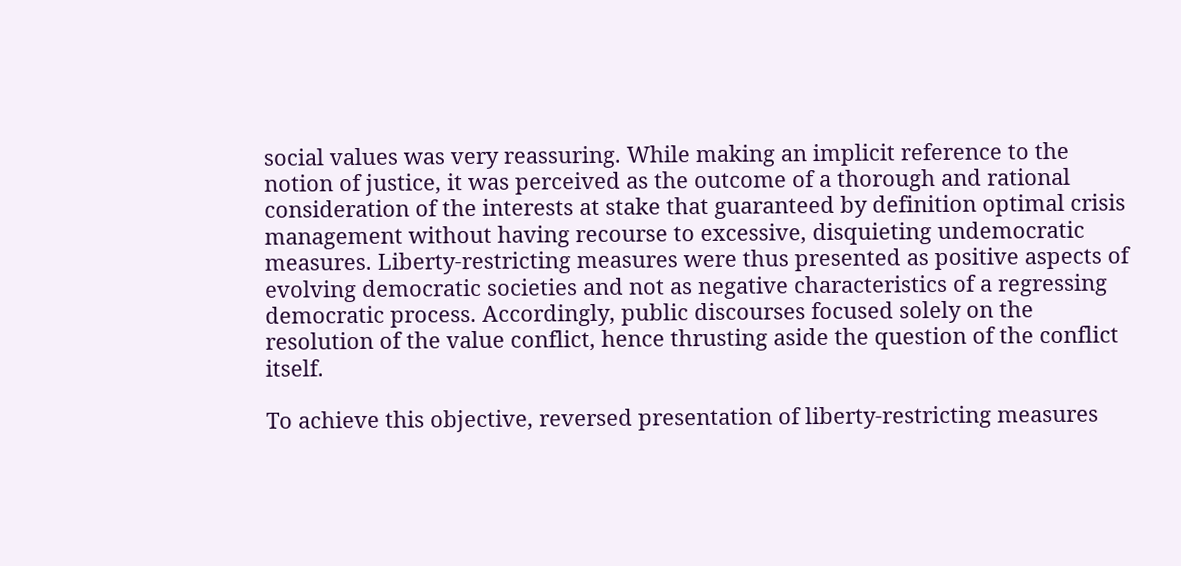social values was very reassuring. While making an implicit reference to the notion of justice, it was perceived as the outcome of a thorough and rational consideration of the interests at stake that guaranteed by definition optimal crisis management without having recourse to excessive, disquieting undemocratic measures. Liberty-restricting measures were thus presented as positive aspects of evolving democratic societies and not as negative characteristics of a regressing democratic process. Accordingly, public discourses focused solely on the resolution of the value conflict, hence thrusting aside the question of the conflict itself.

To achieve this objective, reversed presentation of liberty-restricting measures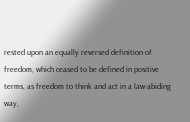rested upon an equally reversed definition of freedom, which ceased to be defined in positive terms, as freedom to think and act in a law-abiding way,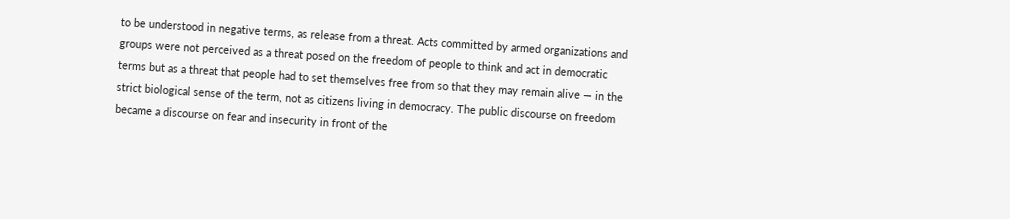to be understood in negative terms, as release from a threat. Acts committed by armed organizations and groups were not perceived as a threat posed on the freedom of people to think and act in democratic terms but as a threat that people had to set themselves free from so that they may remain alive — in the strict biological sense of the term, not as citizens living in democracy. The public discourse on freedom became a discourse on fear and insecurity in front of the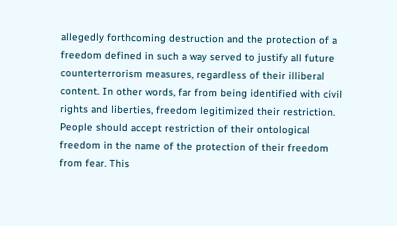allegedly forthcoming destruction and the protection of a freedom defined in such a way served to justify all future counterterrorism measures, regardless of their illiberal content. In other words, far from being identified with civil rights and liberties, freedom legitimized their restriction. People should accept restriction of their ontological freedom in the name of the protection of their freedom from fear. This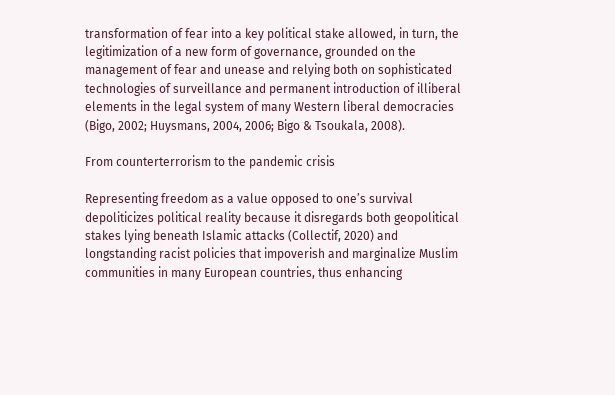transformation of fear into a key political stake allowed, in turn, the legitimization of a new form of governance, grounded on the management of fear and unease and relying both on sophisticated technologies of surveillance and permanent introduction of illiberal elements in the legal system of many Western liberal democracies (Bigo, 2002; Huysmans, 2004, 2006; Bigo & Tsoukala, 2008).

From counterterrorism to the pandemic crisis

Representing freedom as a value opposed to one’s survival depoliticizes political reality because it disregards both geopolitical stakes lying beneath Islamic attacks (Collectif, 2020) and longstanding racist policies that impoverish and marginalize Muslim communities in many European countries, thus enhancing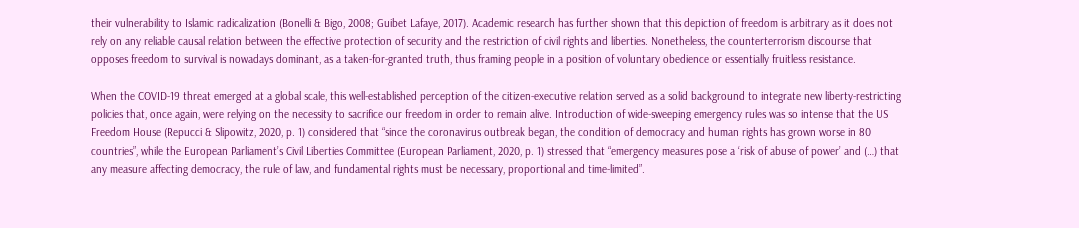their vulnerability to Islamic radicalization (Bonelli & Bigo, 2008; Guibet Lafaye, 2017). Academic research has further shown that this depiction of freedom is arbitrary as it does not rely on any reliable causal relation between the effective protection of security and the restriction of civil rights and liberties. Nonetheless, the counterterrorism discourse that opposes freedom to survival is nowadays dominant, as a taken-for-granted truth, thus framing people in a position of voluntary obedience or essentially fruitless resistance.

When the COVID-19 threat emerged at a global scale, this well-established perception of the citizen-executive relation served as a solid background to integrate new liberty-restricting policies that, once again, were relying on the necessity to sacrifice our freedom in order to remain alive. Introduction of wide-sweeping emergency rules was so intense that the US Freedom House (Repucci & Slipowitz, 2020, p. 1) considered that “since the coronavirus outbreak began, the condition of democracy and human rights has grown worse in 80 countries”, while the European Parliament’s Civil Liberties Committee (European Parliament, 2020, p. 1) stressed that “emergency measures pose a ‘risk of abuse of power’ and (…) that any measure affecting democracy, the rule of law, and fundamental rights must be necessary, proportional and time-limited”.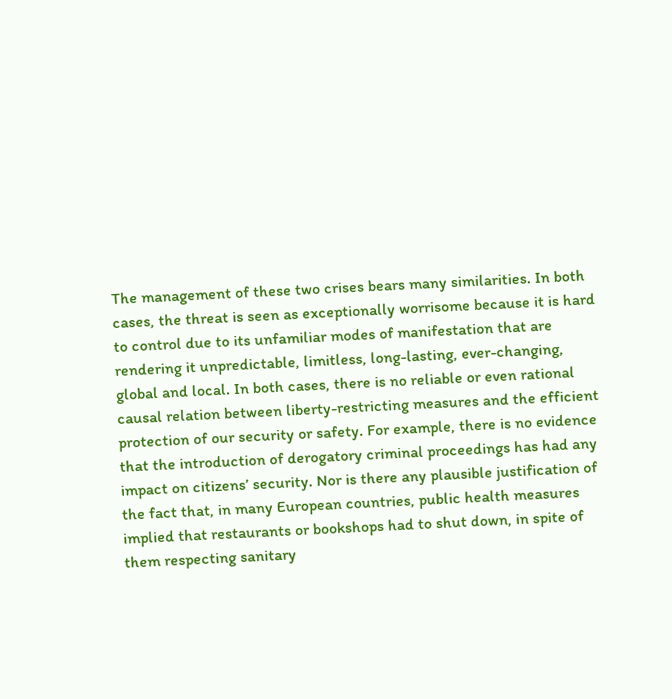The management of these two crises bears many similarities. In both cases, the threat is seen as exceptionally worrisome because it is hard to control due to its unfamiliar modes of manifestation that are rendering it unpredictable, limitless, long-lasting, ever-changing, global and local. In both cases, there is no reliable or even rational causal relation between liberty-restricting measures and the efficient protection of our security or safety. For example, there is no evidence that the introduction of derogatory criminal proceedings has had any impact on citizens’ security. Nor is there any plausible justification of the fact that, in many European countries, public health measures implied that restaurants or bookshops had to shut down, in spite of them respecting sanitary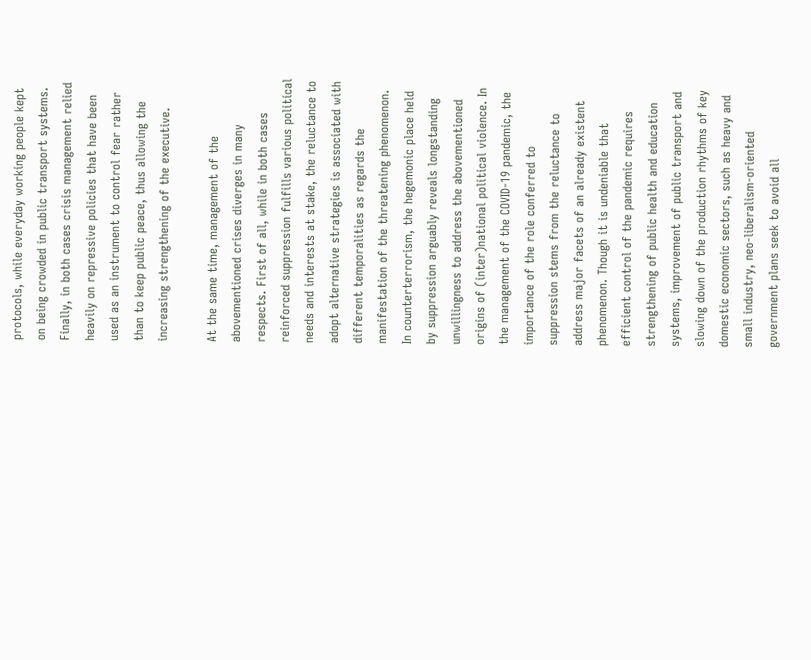protocols, while everyday working people kept on being crowded in public transport systems. Finally, in both cases crisis management relied heavily on repressive policies that have been used as an instrument to control fear rather than to keep public peace, thus allowing the increasing strengthening of the executive.

At the same time, management of the abovementioned crises diverges in many respects. First of all, while in both cases reinforced suppression fulfills various political needs and interests at stake, the reluctance to adopt alternative strategies is associated with different temporalities as regards the manifestation of the threatening phenomenon. In counterterrorism, the hegemonic place held by suppression arguably reveals longstanding unwillingness to address the abovementioned origins of (inter)national political violence. In the management of the COVID-19 pandemic, the importance of the role conferred to suppression stems from the reluctance to address major facets of an already existent phenomenon. Though it is undeniable that efficient control of the pandemic requires strengthening of public health and education systems, improvement of public transport and slowing down of the production rhythms of key domestic economic sectors, such as heavy and small industry, neo-liberalism-oriented government plans seek to avoid all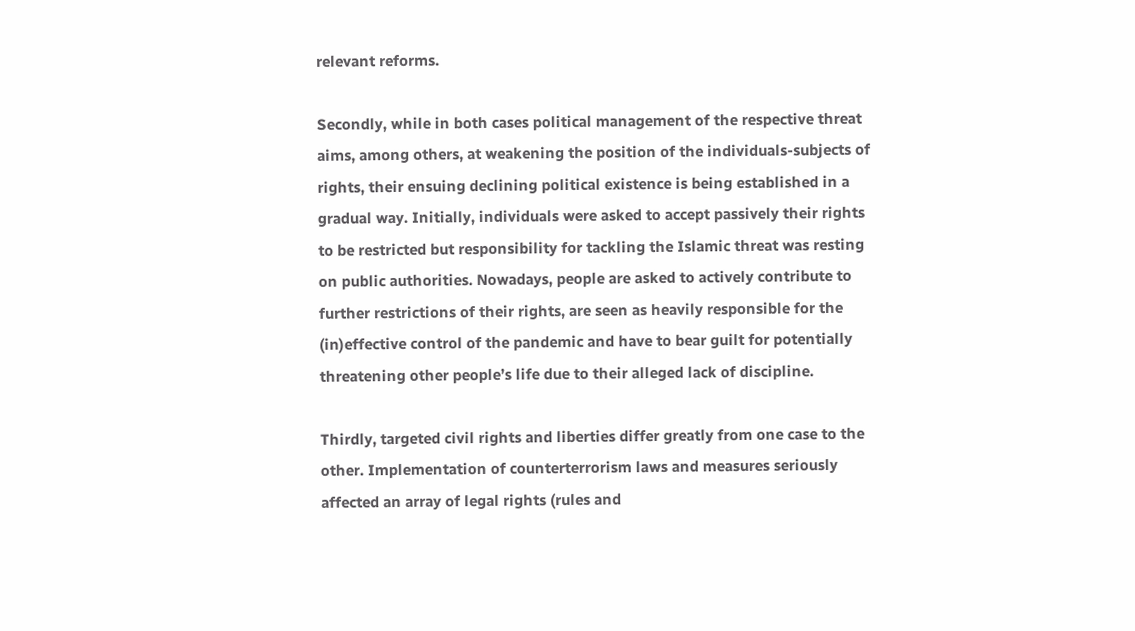relevant reforms.

Secondly, while in both cases political management of the respective threat aims, among others, at weakening the position of the individuals-subjects of rights, their ensuing declining political existence is being established in a gradual way. Initially, individuals were asked to accept passively their rights to be restricted but responsibility for tackling the Islamic threat was resting on public authorities. Nowadays, people are asked to actively contribute to further restrictions of their rights, are seen as heavily responsible for the (in)effective control of the pandemic and have to bear guilt for potentially threatening other people’s life due to their alleged lack of discipline.

Thirdly, targeted civil rights and liberties differ greatly from one case to the other. Implementation of counterterrorism laws and measures seriously affected an array of legal rights (rules and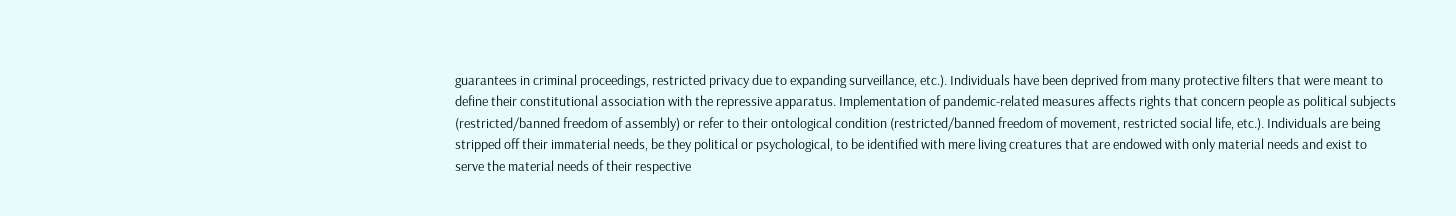guarantees in criminal proceedings, restricted privacy due to expanding surveillance, etc.). Individuals have been deprived from many protective filters that were meant to define their constitutional association with the repressive apparatus. Implementation of pandemic-related measures affects rights that concern people as political subjects (restricted/banned freedom of assembly) or refer to their ontological condition (restricted/banned freedom of movement, restricted social life, etc.). Individuals are being stripped off their immaterial needs, be they political or psychological, to be identified with mere living creatures that are endowed with only material needs and exist to serve the material needs of their respective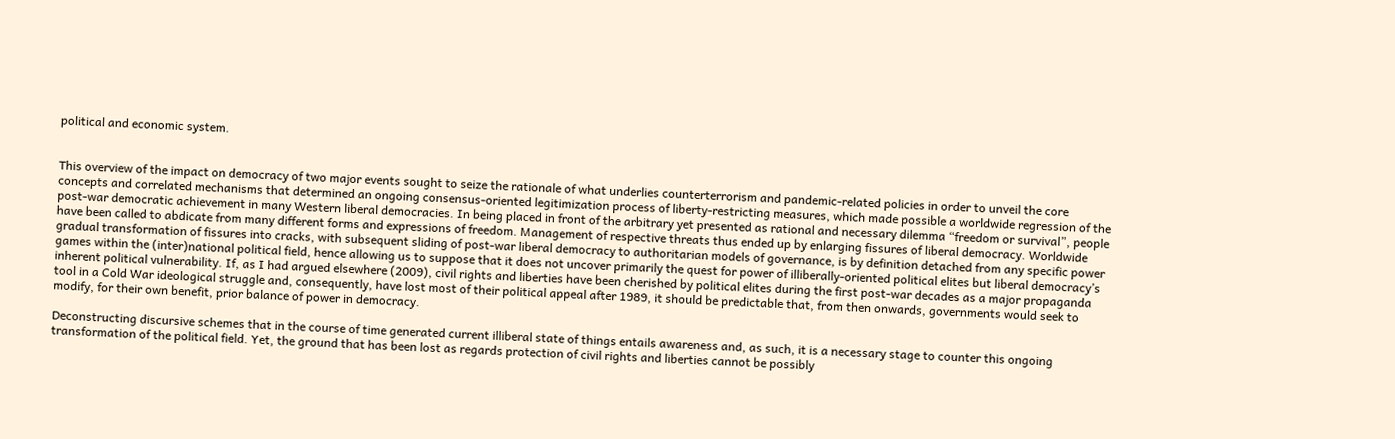political and economic system.


This overview of the impact on democracy of two major events sought to seize the rationale of what underlies counterterrorism and pandemic-related policies in order to unveil the core concepts and correlated mechanisms that determined an ongoing consensus-oriented legitimization process of liberty-restricting measures, which made possible a worldwide regression of the post-war democratic achievement in many Western liberal democracies. In being placed in front of the arbitrary yet presented as rational and necessary dilemma “freedom or survival”, people have been called to abdicate from many different forms and expressions of freedom. Management of respective threats thus ended up by enlarging fissures of liberal democracy. Worldwide gradual transformation of fissures into cracks, with subsequent sliding of post-war liberal democracy to authoritarian models of governance, is by definition detached from any specific power games within the (inter)national political field, hence allowing us to suppose that it does not uncover primarily the quest for power of illiberally-oriented political elites but liberal democracy’s inherent political vulnerability. If, as I had argued elsewhere (2009), civil rights and liberties have been cherished by political elites during the first post-war decades as a major propaganda tool in a Cold War ideological struggle and, consequently, have lost most of their political appeal after 1989, it should be predictable that, from then onwards, governments would seek to modify, for their own benefit, prior balance of power in democracy.

Deconstructing discursive schemes that in the course of time generated current illiberal state of things entails awareness and, as such, it is a necessary stage to counter this ongoing transformation of the political field. Yet, the ground that has been lost as regards protection of civil rights and liberties cannot be possibly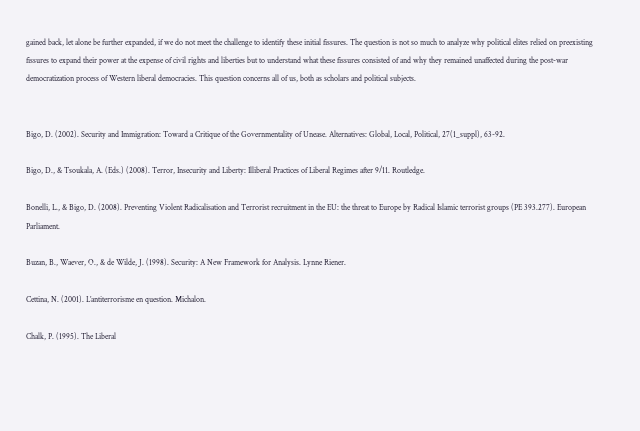gained back, let alone be further expanded, if we do not meet the challenge to identify these initial fissures. The question is not so much to analyze why political elites relied on preexisting fissures to expand their power at the expense of civil rights and liberties but to understand what these fissures consisted of and why they remained unaffected during the post-war democratization process of Western liberal democracies. This question concerns all of us, both as scholars and political subjects.


Bigo, D. (2002). Security and Immigration: Toward a Critique of the Governmentality of Unease. Alternatives: Global, Local, Political, 27(1_suppl), 63-92.

Bigo, D., & Tsoukala, A. (Eds.) (2008). Terror, Insecurity and Liberty: Illiberal Practices of Liberal Regimes after 9/11. Routledge.

Bonelli, L., & Bigo, D. (2008). Preventing Violent Radicalisation and Terrorist recruitment in the EU: the threat to Europe by Radical Islamic terrorist groups (PE 393.277). European Parliament.

Buzan, B., Waever, O., & de Wilde, J. (1998). Security: A New Framework for Analysis. Lynne Riener.

Cettina, N. (2001). L’antiterrorisme en question. Michalon.

Chalk, P. (1995). The Liberal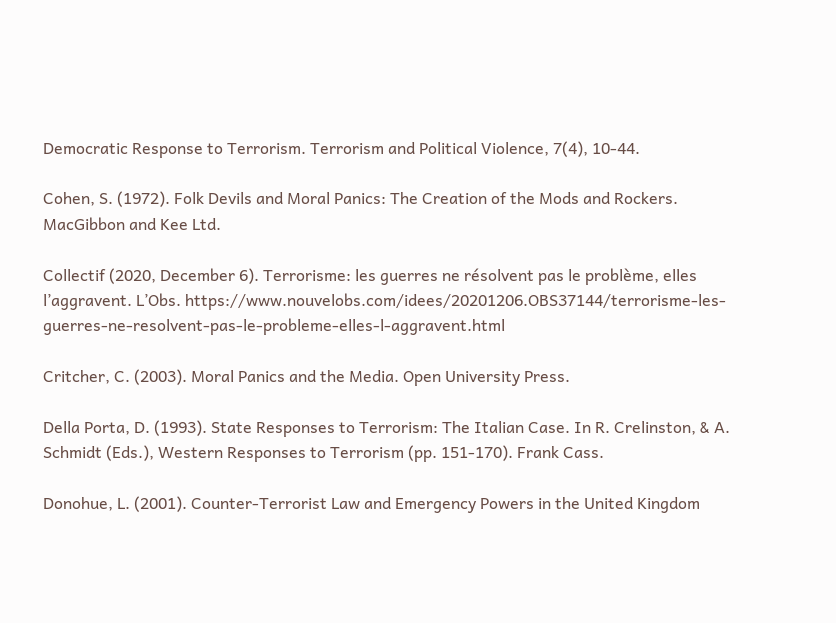Democratic Response to Terrorism. Terrorism and Political Violence, 7(4), 10-44.

Cohen, S. (1972). Folk Devils and Moral Panics: The Creation of the Mods and Rockers. MacGibbon and Kee Ltd.

Collectif (2020, December 6). Terrorisme: les guerres ne résolvent pas le problème, elles l’aggravent. L’Obs. https://www.nouvelobs.com/idees/20201206.OBS37144/terrorisme-les-guerres-ne-resolvent-pas-le-probleme-elles-l-aggravent.html

Critcher, C. (2003). Moral Panics and the Media. Open University Press.

Della Porta, D. (1993). State Responses to Terrorism: The Italian Case. In R. Crelinston, & A. Schmidt (Eds.), Western Responses to Terrorism (pp. 151-170). Frank Cass.

Donohue, L. (2001). Counter-Terrorist Law and Emergency Powers in the United Kingdom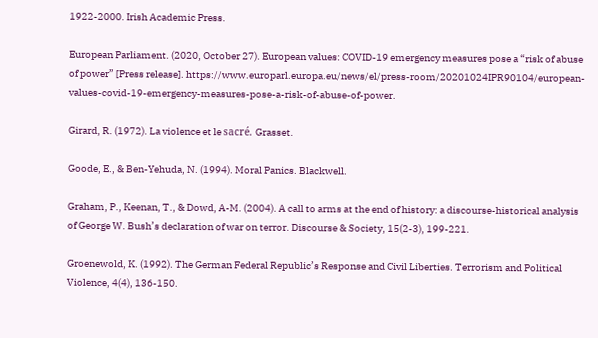1922-2000. Irish Academic Press.

European Parliament. (2020, October 27). European values: COVID-19 emergency measures pose a “risk of abuse of power” [Press release]. https://www.europarl.europa.eu/news/el/press-room/20201024IPR90104/european-values-covid-19-emergency-measures-pose-a-risk-of-abuse-of-power.

Girard, R. (1972). La violence et le sacré. Grasset.

Goode, E., & Ben-Yehuda, N. (1994). Moral Panics. Blackwell.

Graham, P., Keenan, T., & Dowd, A-M. (2004). A call to arms at the end of history: a discourse-historical analysis of George W. Bush’s declaration of war on terror. Discourse & Society, 15(2-3), 199-221.

Groenewold, K. (1992). The German Federal Republic’s Response and Civil Liberties. Terrorism and Political Violence, 4(4), 136-150.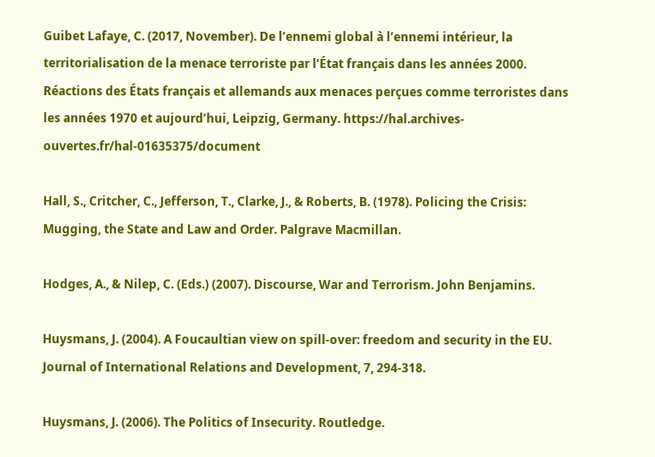Guibet Lafaye, C. (2017, November). De l’ennemi global à l’ennemi intérieur, la territorialisation de la menace terroriste par l’État français dans les années 2000. Réactions des États français et allemands aux menaces perçues comme terroristes dans les années 1970 et aujourd’hui, Leipzig, Germany. https://hal.archives-ouvertes.fr/hal-01635375/document

Hall, S., Critcher, C., Jefferson, T., Clarke, J., & Roberts, B. (1978). Policing the Crisis: Mugging, the State and Law and Order. Palgrave Macmillan.

Hodges, A., & Nilep, C. (Eds.) (2007). Discourse, War and Terrorism. John Benjamins.

Huysmans, J. (2004). A Foucaultian view on spill-over: freedom and security in the EU. Journal of International Relations and Development, 7, 294-318.

Huysmans, J. (2006). The Politics of Insecurity. Routledge.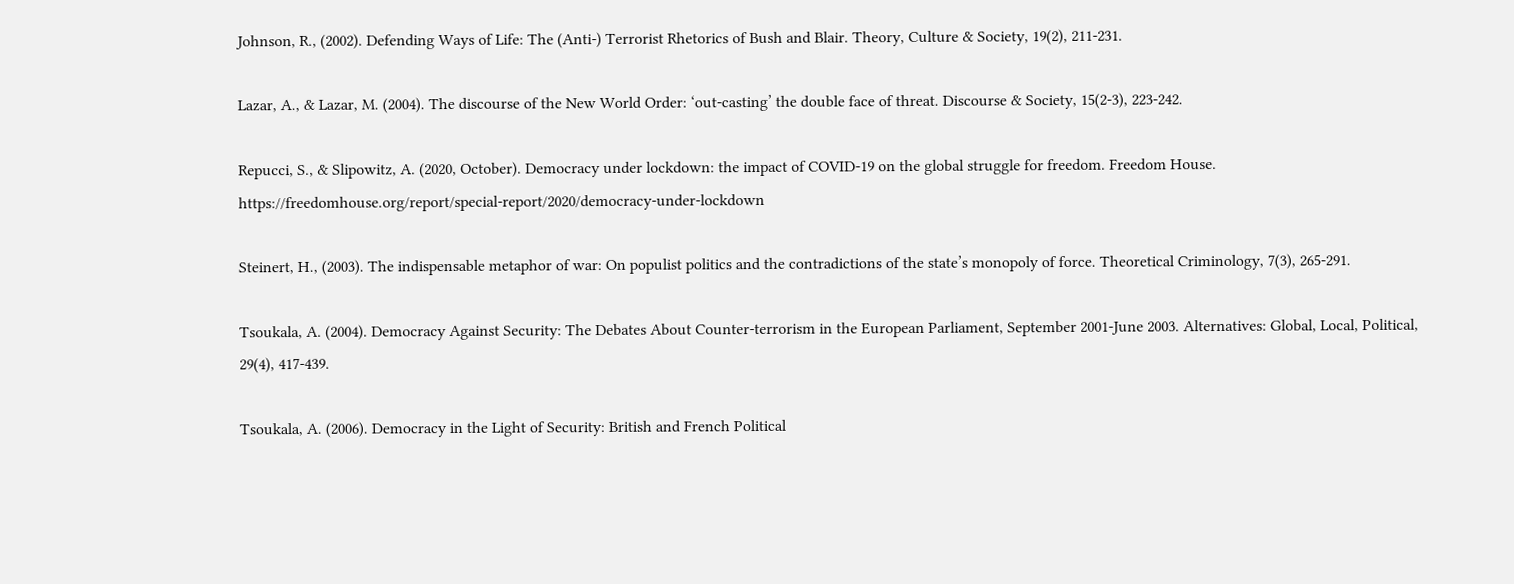Johnson, R., (2002). Defending Ways of Life: The (Anti-) Terrorist Rhetorics of Bush and Blair. Theory, Culture & Society, 19(2), 211-231.

Lazar, A., & Lazar, M. (2004). The discourse of the New World Order: ‘out-casting’ the double face of threat. Discourse & Society, 15(2-3), 223-242.

Repucci, S., & Slipowitz, A. (2020, October). Democracy under lockdown: the impact of COVID-19 on the global struggle for freedom. Freedom House. https://freedomhouse.org/report/special-report/2020/democracy-under-lockdown

Steinert, H., (2003). The indispensable metaphor of war: On populist politics and the contradictions of the state’s monopoly of force. Theoretical Criminology, 7(3), 265-291.

Tsoukala, A. (2004). Democracy Against Security: The Debates About Counter-terrorism in the European Parliament, September 2001-June 2003. Alternatives: Global, Local, Political, 29(4), 417-439.

Tsoukala, A. (2006). Democracy in the Light of Security: British and French Political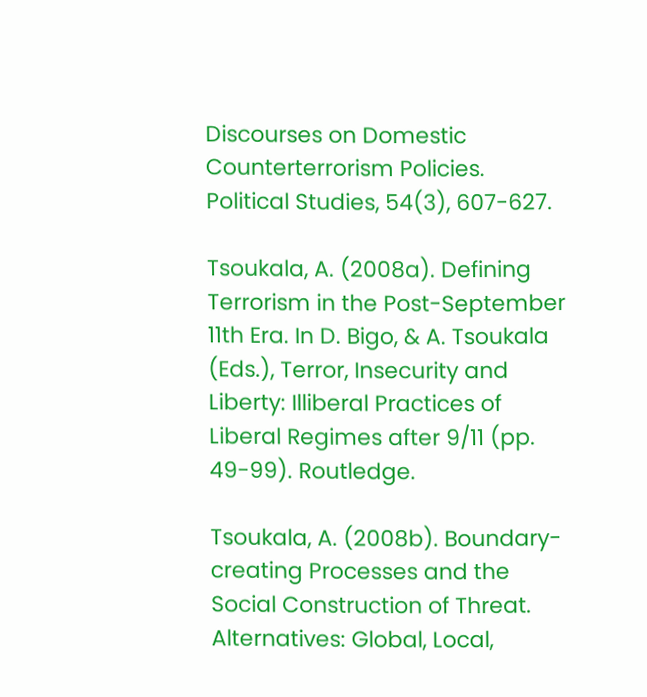Discourses on Domestic Counterterrorism Policies. Political Studies, 54(3), 607-627.

Tsoukala, A. (2008a). Defining Terrorism in the Post-September 11th Era. In D. Bigo, & A. Tsoukala (Eds.), Terror, Insecurity and Liberty: Illiberal Practices of Liberal Regimes after 9/11 (pp. 49-99). Routledge.

Tsoukala, A. (2008b). Boundary-creating Processes and the Social Construction of Threat. Alternatives: Global, Local,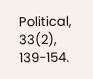Political, 33(2), 139-154.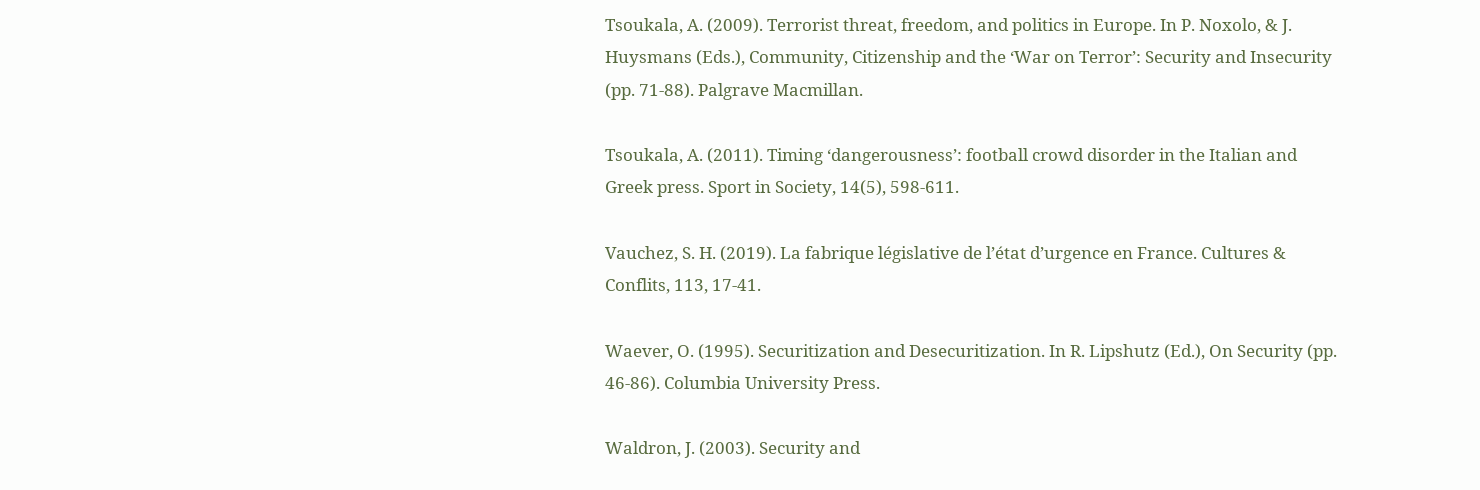Tsoukala, A. (2009). Terrorist threat, freedom, and politics in Europe. In P. Noxolo, & J. Huysmans (Eds.), Community, Citizenship and the ‘War on Terror’: Security and Insecurity (pp. 71-88). Palgrave Macmillan.

Tsoukala, A. (2011). Timing ‘dangerousness’: football crowd disorder in the Italian and Greek press. Sport in Society, 14(5), 598-611.

Vauchez, S. H. (2019). La fabrique législative de l’état d’urgence en France. Cultures & Conflits, 113, 17-41.

Waever, O. (1995). Securitization and Desecuritization. In R. Lipshutz (Ed.), On Security (pp. 46-86). Columbia University Press.

Waldron, J. (2003). Security and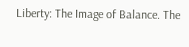Liberty: The Image of Balance. The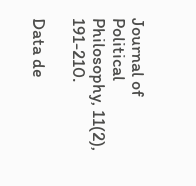Journal of Political Philosophy, 11(2), 191-210.

Data de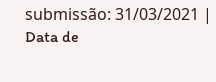submissão: 31/03/2021 | Data de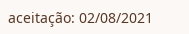aceitação: 02/08/2021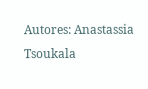Autores: Anastassia Tsoukala